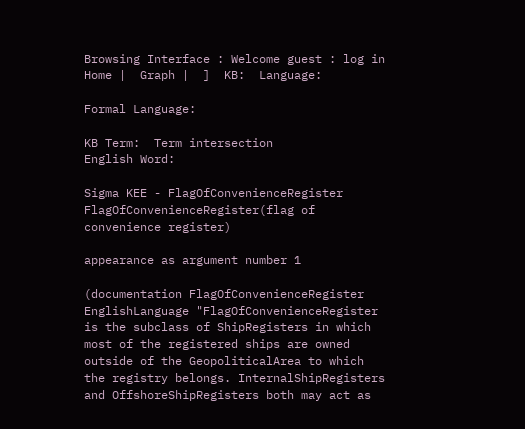Browsing Interface : Welcome guest : log in
Home |  Graph |  ]  KB:  Language:

Formal Language:

KB Term:  Term intersection
English Word:

Sigma KEE - FlagOfConvenienceRegister
FlagOfConvenienceRegister(flag of convenience register)

appearance as argument number 1

(documentation FlagOfConvenienceRegister EnglishLanguage "FlagOfConvenienceRegister is the subclass of ShipRegisters in which most of the registered ships are owned outside of the GeopoliticalArea to which the registry belongs. InternalShipRegisters and OffshoreShipRegisters both may act as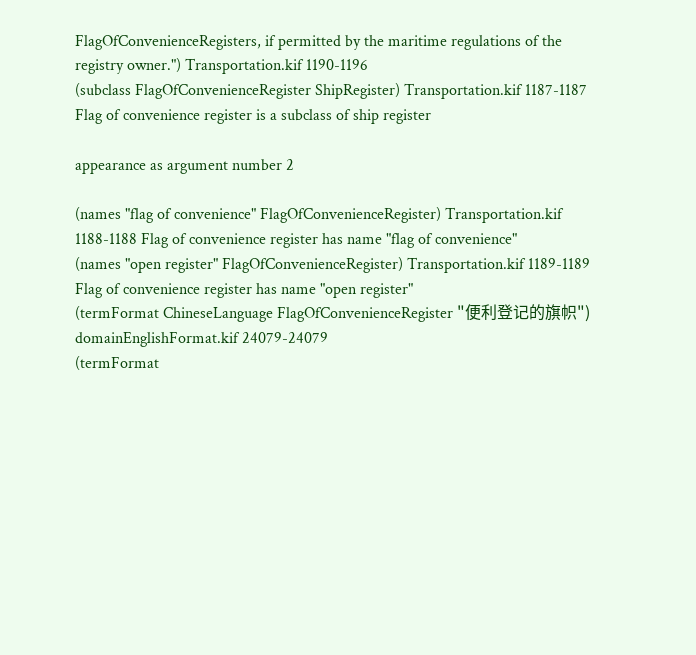FlagOfConvenienceRegisters, if permitted by the maritime regulations of the registry owner.") Transportation.kif 1190-1196
(subclass FlagOfConvenienceRegister ShipRegister) Transportation.kif 1187-1187 Flag of convenience register is a subclass of ship register

appearance as argument number 2

(names "flag of convenience" FlagOfConvenienceRegister) Transportation.kif 1188-1188 Flag of convenience register has name "flag of convenience"
(names "open register" FlagOfConvenienceRegister) Transportation.kif 1189-1189 Flag of convenience register has name "open register"
(termFormat ChineseLanguage FlagOfConvenienceRegister "便利登记的旗帜") domainEnglishFormat.kif 24079-24079
(termFormat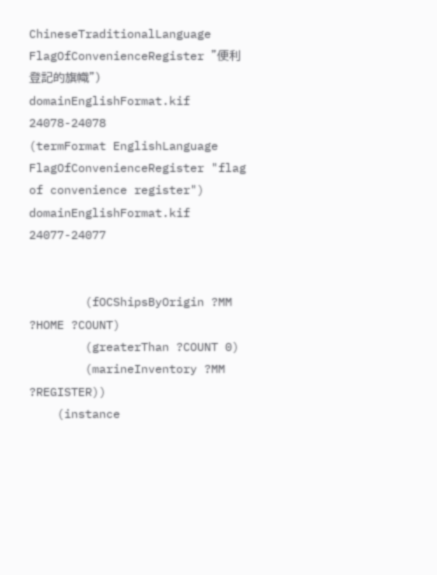ChineseTraditionalLanguage FlagOfConvenienceRegister "便利登記的旗幟") domainEnglishFormat.kif 24078-24078
(termFormat EnglishLanguage FlagOfConvenienceRegister "flag of convenience register") domainEnglishFormat.kif 24077-24077


        (fOCShipsByOrigin ?MM ?HOME ?COUNT)
        (greaterThan ?COUNT 0)
        (marineInventory ?MM ?REGISTER))
    (instance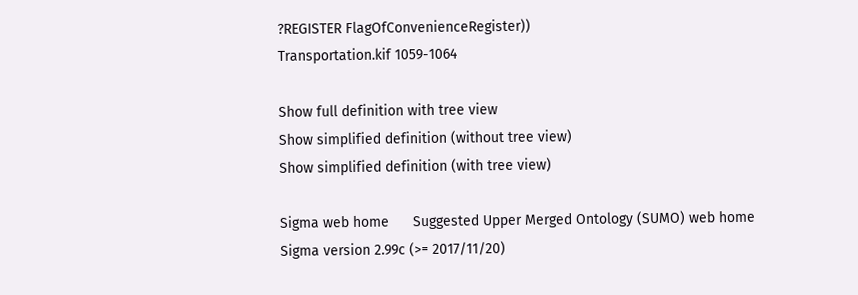?REGISTER FlagOfConvenienceRegister))
Transportation.kif 1059-1064

Show full definition with tree view
Show simplified definition (without tree view)
Show simplified definition (with tree view)

Sigma web home      Suggested Upper Merged Ontology (SUMO) web home
Sigma version 2.99c (>= 2017/11/20)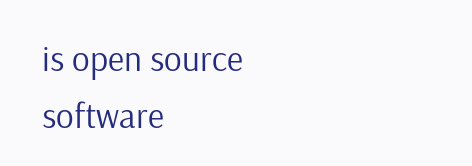is open source software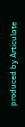produced by Articulate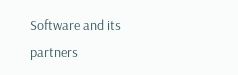Software and its partners